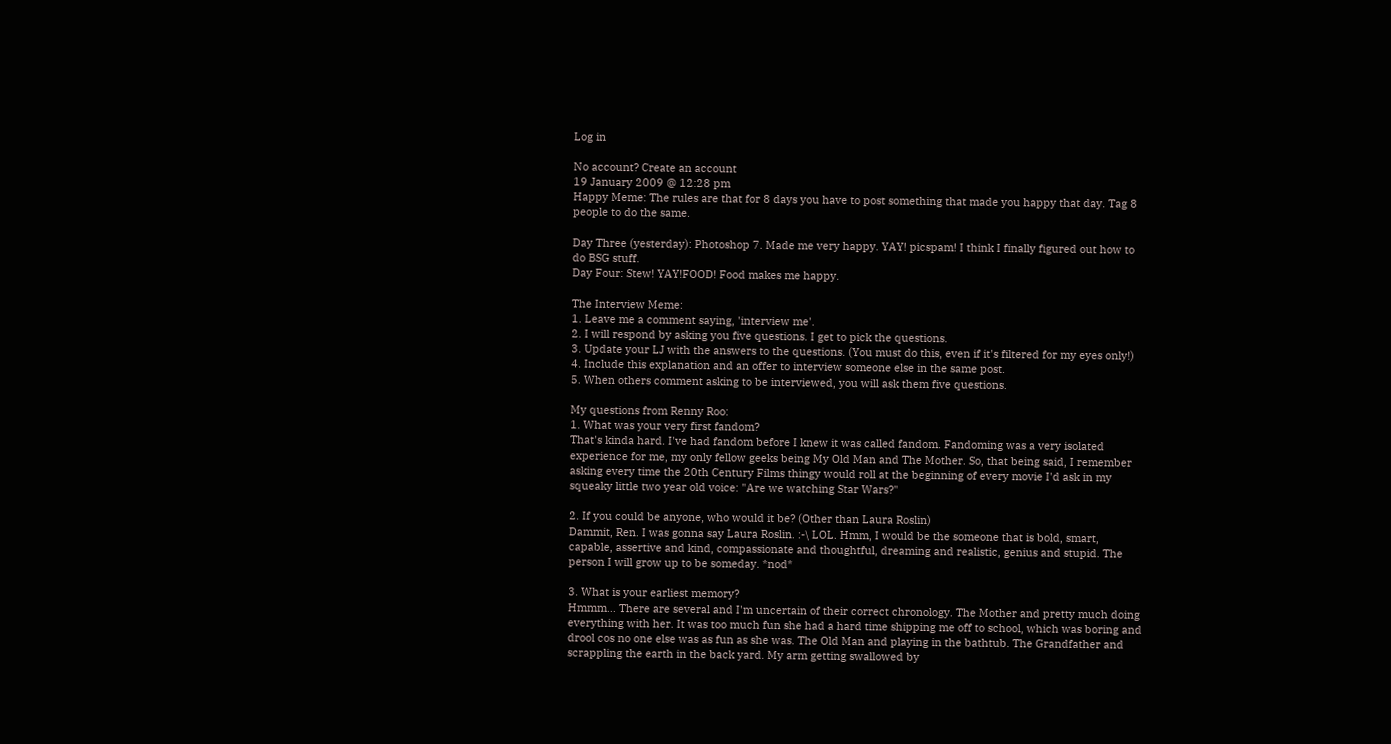Log in

No account? Create an account
19 January 2009 @ 12:28 pm
Happy Meme: The rules are that for 8 days you have to post something that made you happy that day. Tag 8 people to do the same.

Day Three (yesterday): Photoshop 7. Made me very happy. YAY! picspam! I think I finally figured out how to do BSG stuff.
Day Four: Stew! YAY!FOOD! Food makes me happy.

The Interview Meme:
1. Leave me a comment saying, 'interview me'.
2. I will respond by asking you five questions. I get to pick the questions.
3. Update your LJ with the answers to the questions. (You must do this, even if it's filtered for my eyes only!)
4. Include this explanation and an offer to interview someone else in the same post.
5. When others comment asking to be interviewed, you will ask them five questions.

My questions from Renny Roo:
1. What was your very first fandom?
That's kinda hard. I've had fandom before I knew it was called fandom. Fandoming was a very isolated experience for me, my only fellow geeks being My Old Man and The Mother. So, that being said, I remember asking every time the 20th Century Films thingy would roll at the beginning of every movie I'd ask in my squeaky little two year old voice: "Are we watching Star Wars?"

2. If you could be anyone, who would it be? (Other than Laura Roslin)
Dammit, Ren. I was gonna say Laura Roslin. :-\ LOL. Hmm, I would be the someone that is bold, smart, capable, assertive and kind, compassionate and thoughtful, dreaming and realistic, genius and stupid. The person I will grow up to be someday. *nod*

3. What is your earliest memory?
Hmmm... There are several and I'm uncertain of their correct chronology. The Mother and pretty much doing everything with her. It was too much fun she had a hard time shipping me off to school, which was boring and drool cos no one else was as fun as she was. The Old Man and playing in the bathtub. The Grandfather and scrappling the earth in the back yard. My arm getting swallowed by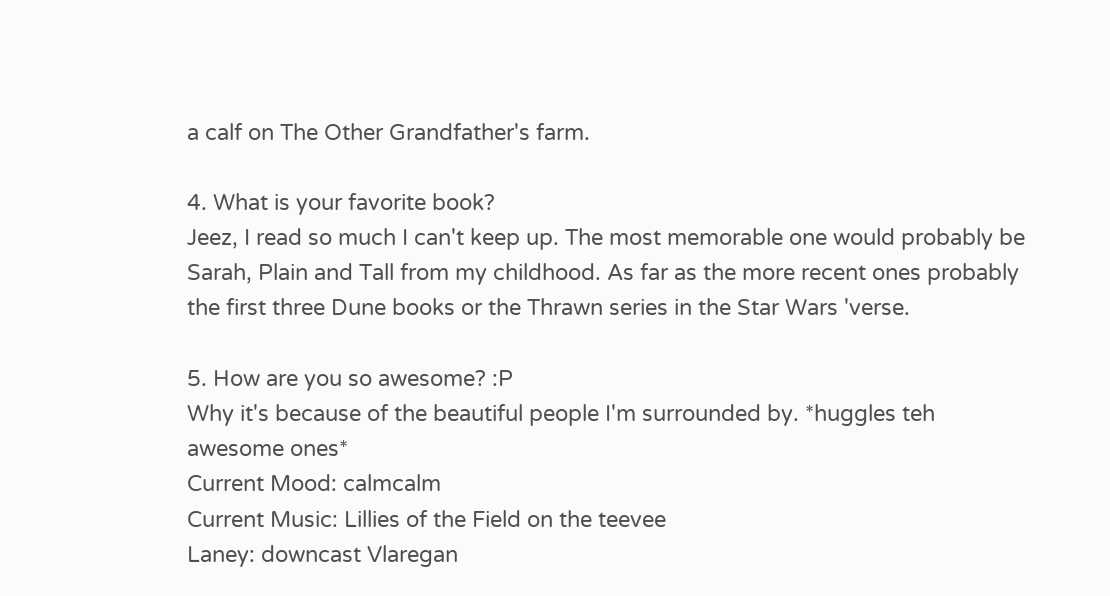a calf on The Other Grandfather's farm.

4. What is your favorite book?
Jeez, I read so much I can't keep up. The most memorable one would probably be Sarah, Plain and Tall from my childhood. As far as the more recent ones probably the first three Dune books or the Thrawn series in the Star Wars 'verse.

5. How are you so awesome? :P
Why it's because of the beautiful people I'm surrounded by. *huggles teh awesome ones*
Current Mood: calmcalm
Current Music: Lillies of the Field on the teevee
Laney: downcast Vlaregan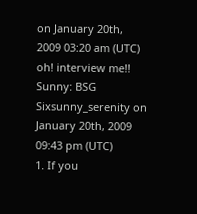on January 20th, 2009 03:20 am (UTC)
oh! interview me!!
Sunny: BSG Sixsunny_serenity on January 20th, 2009 09:43 pm (UTC)
1. If you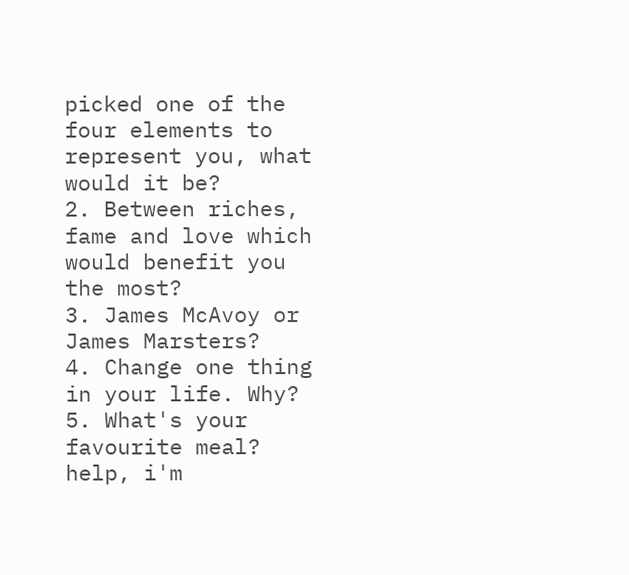picked one of the four elements to represent you, what would it be?
2. Between riches, fame and love which would benefit you the most?
3. James McAvoy or James Marsters?
4. Change one thing in your life. Why?
5. What's your favourite meal?
help, i'm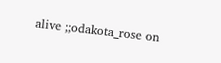alive ;;odakota_rose on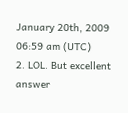January 20th, 2009 06:59 am (UTC)
2. LOL. But excellent answer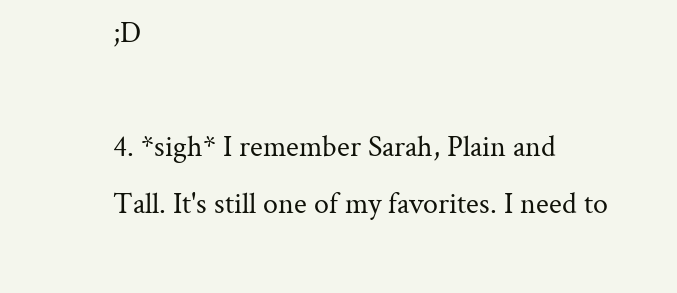;D

4. *sigh* I remember Sarah, Plain and Tall. It's still one of my favorites. I need to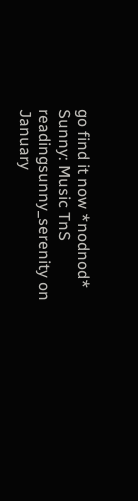go find it now *nodnod*
Sunny: Music TnS readingsunny_serenity on January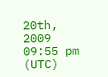20th, 2009 09:55 pm (UTC)